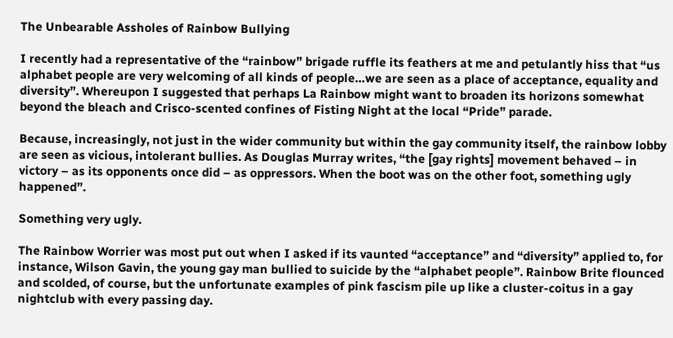The Unbearable Assholes of Rainbow Bullying

I recently had a representative of the “rainbow” brigade ruffle its feathers at me and petulantly hiss that “us alphabet people are very welcoming of all kinds of people…we are seen as a place of acceptance, equality and diversity”. Whereupon I suggested that perhaps La Rainbow might want to broaden its horizons somewhat beyond the bleach and Crisco-scented confines of Fisting Night at the local “Pride” parade.

Because, increasingly, not just in the wider community but within the gay community itself, the rainbow lobby are seen as vicious, intolerant bullies. As Douglas Murray writes, “the [gay rights] movement behaved – in victory – as its opponents once did – as oppressors. When the boot was on the other foot, something ugly happened”.

Something very ugly.

The Rainbow Worrier was most put out when I asked if its vaunted “acceptance” and “diversity” applied to, for instance, Wilson Gavin, the young gay man bullied to suicide by the “alphabet people”. Rainbow Brite flounced and scolded, of course, but the unfortunate examples of pink fascism pile up like a cluster-coitus in a gay nightclub with every passing day.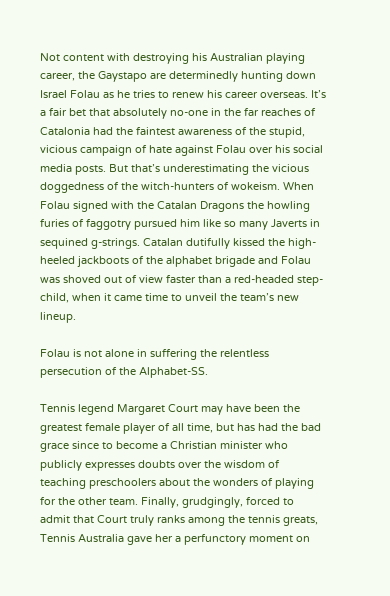Not content with destroying his Australian playing career, the Gaystapo are determinedly hunting down Israel Folau as he tries to renew his career overseas. It’s a fair bet that absolutely no-one in the far reaches of Catalonia had the faintest awareness of the stupid, vicious campaign of hate against Folau over his social media posts. But that’s underestimating the vicious doggedness of the witch-hunters of wokeism. When Folau signed with the Catalan Dragons the howling furies of faggotry pursued him like so many Javerts in sequined g-strings. Catalan dutifully kissed the high-heeled jackboots of the alphabet brigade and Folau was shoved out of view faster than a red-headed step-child, when it came time to unveil the team’s new lineup.

Folau is not alone in suffering the relentless persecution of the Alphabet-SS.

Tennis legend Margaret Court may have been the greatest female player of all time, but has had the bad grace since to become a Christian minister who publicly expresses doubts over the wisdom of teaching preschoolers about the wonders of playing for the other team. Finally, grudgingly, forced to admit that Court truly ranks among the tennis greats, Tennis Australia gave her a perfunctory moment on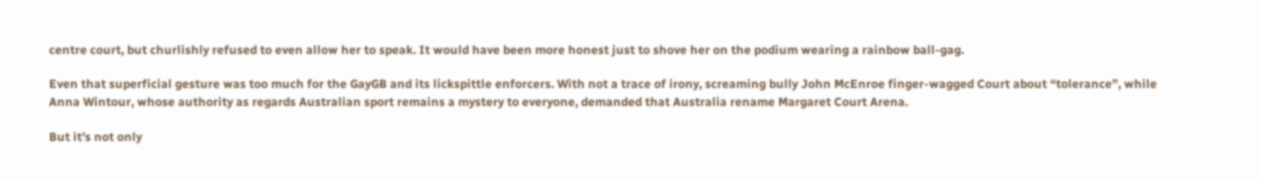centre court, but churlishly refused to even allow her to speak. It would have been more honest just to shove her on the podium wearing a rainbow ball-gag.

Even that superficial gesture was too much for the GayGB and its lickspittle enforcers. With not a trace of irony, screaming bully John McEnroe finger-wagged Court about “tolerance”, while Anna Wintour, whose authority as regards Australian sport remains a mystery to everyone, demanded that Australia rename Margaret Court Arena.

But it’s not only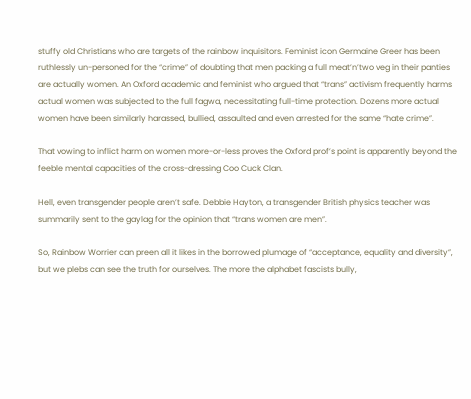stuffy old Christians who are targets of the rainbow inquisitors. Feminist icon Germaine Greer has been ruthlessly un-personed for the “crime” of doubting that men packing a full meat’n’two veg in their panties are actually women. An Oxford academic and feminist who argued that “trans” activism frequently harms actual women was subjected to the full fagwa, necessitating full-time protection. Dozens more actual women have been similarly harassed, bullied, assaulted and even arrested for the same “hate crime”.

That vowing to inflict harm on women more-or-less proves the Oxford prof’s point is apparently beyond the feeble mental capacities of the cross-dressing Coo Cuck Clan.

Hell, even transgender people aren’t safe. Debbie Hayton, a transgender British physics teacher was summarily sent to the gaylag for the opinion that “trans women are men”.

So, Rainbow Worrier can preen all it likes in the borrowed plumage of “acceptance, equality and diversity”, but we plebs can see the truth for ourselves. The more the alphabet fascists bully,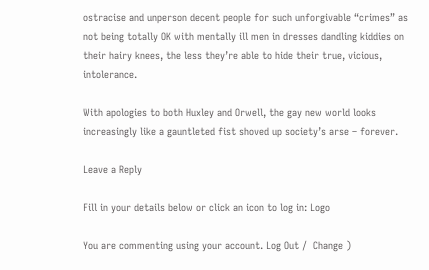ostracise and unperson decent people for such unforgivable “crimes” as not being totally OK with mentally ill men in dresses dandling kiddies on their hairy knees, the less they’re able to hide their true, vicious, intolerance.

With apologies to both Huxley and Orwell, the gay new world looks increasingly like a gauntleted fist shoved up society’s arse – forever.

Leave a Reply

Fill in your details below or click an icon to log in: Logo

You are commenting using your account. Log Out /  Change )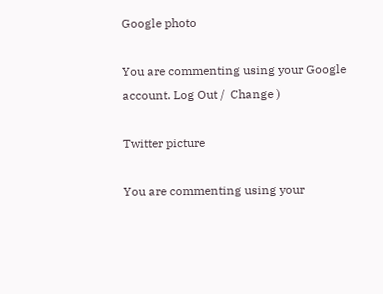Google photo

You are commenting using your Google account. Log Out /  Change )

Twitter picture

You are commenting using your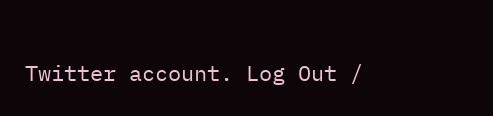Twitter account. Log Out /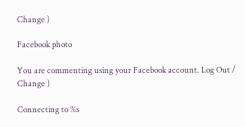Change )

Facebook photo

You are commenting using your Facebook account. Log Out /  Change )

Connecting to %s